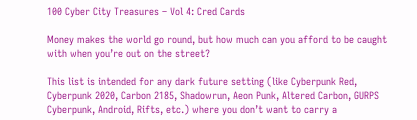100 Cyber City Treasures – Vol 4: Cred Cards

Money makes the world go round, but how much can you afford to be caught with when you’re out on the street?

This list is intended for any dark future setting (like Cyberpunk Red, Cyberpunk 2020, Carbon 2185, Shadowrun, Aeon Punk, Altered Carbon, GURPS Cyberpunk, Android, Rifts, etc.) where you don’t want to carry a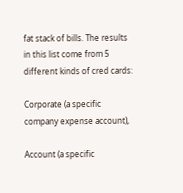fat stack of bills. The results in this list come from 5 different kinds of cred cards:

Corporate (a specific company expense account),

Account (a specific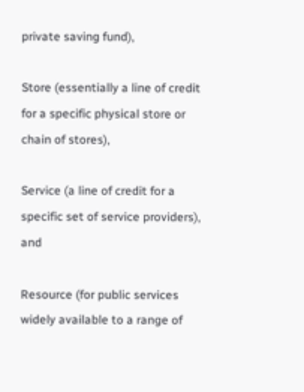private saving fund),

Store (essentially a line of credit for a specific physical store or chain of stores),

Service (a line of credit for a specific set of service providers), and

Resource (for public services widely available to a range of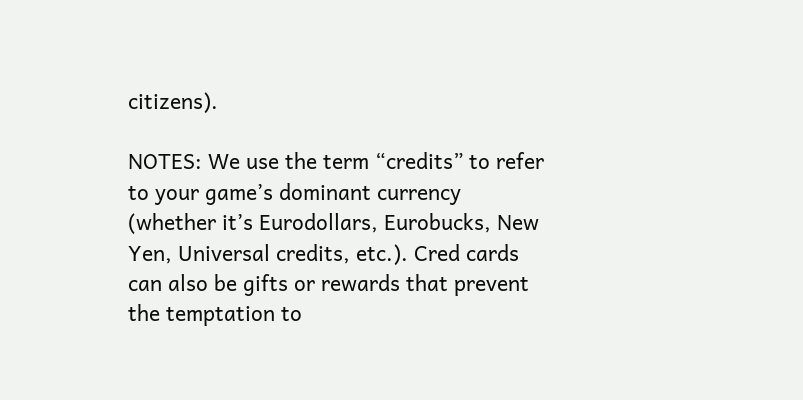citizens).

NOTES: We use the term “credits” to refer to your game’s dominant currency (whether it’s Eurodollars, Eurobucks, New Yen, Universal credits, etc.). Cred cards can also be gifts or rewards that prevent the temptation to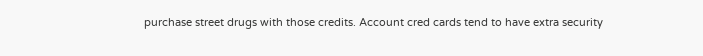purchase street drugs with those credits. Account cred cards tend to have extra security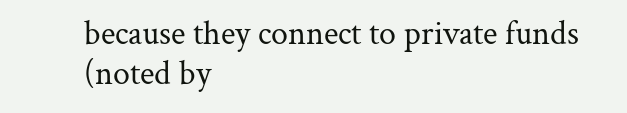because they connect to private funds (noted by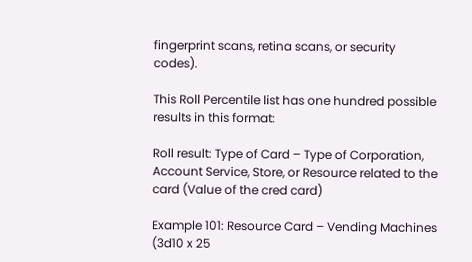fingerprint scans, retina scans, or security codes).

This Roll Percentile list has one hundred possible results in this format:

Roll result: Type of Card – Type of Corporation, Account Service, Store, or Resource related to the card (Value of the cred card)

Example 101: Resource Card – Vending Machines (3d10 x 25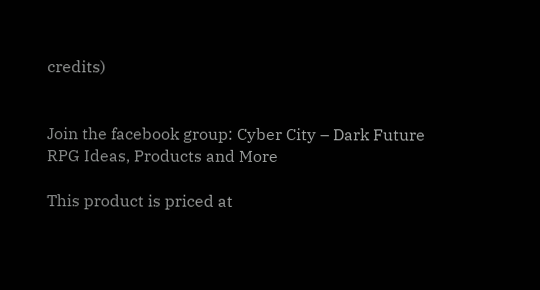credits)


Join the facebook group: Cyber City – Dark Future RPG Ideas, Products and More

This product is priced at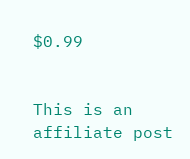$0.99


This is an affiliate post